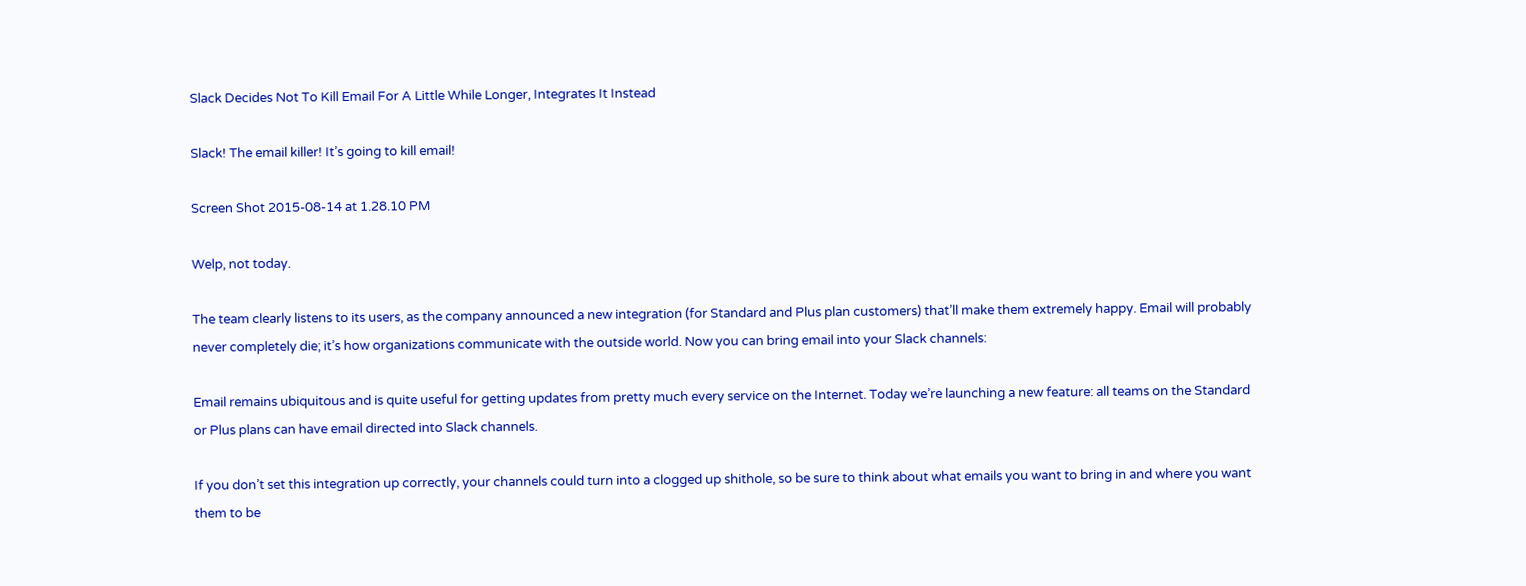Slack Decides Not To Kill Email For A Little While Longer, Integrates It Instead

Slack! The email killer! It’s going to kill email!

Screen Shot 2015-08-14 at 1.28.10 PM

Welp, not today.

The team clearly listens to its users, as the company announced a new integration (for Standard and Plus plan customers) that’ll make them extremely happy. Email will probably never completely die; it’s how organizations communicate with the outside world. Now you can bring email into your Slack channels:

Email remains ubiquitous and is quite useful for getting updates from pretty much every service on the Internet. Today we’re launching a new feature: all teams on the Standard or Plus plans can have email directed into Slack channels.

If you don’t set this integration up correctly, your channels could turn into a clogged up shithole, so be sure to think about what emails you want to bring in and where you want them to be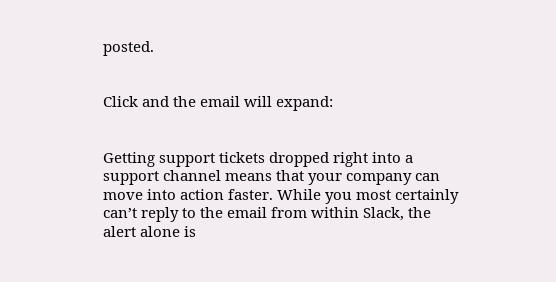posted.


Click and the email will expand:


Getting support tickets dropped right into a support channel means that your company can move into action faster. While you most certainly can’t reply to the email from within Slack, the alert alone is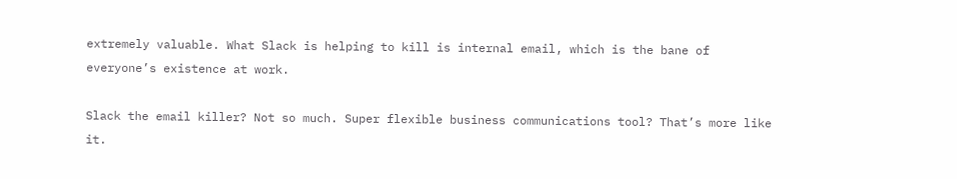extremely valuable. What Slack is helping to kill is internal email, which is the bane of everyone’s existence at work.

Slack the email killer? Not so much. Super flexible business communications tool? That’s more like it.